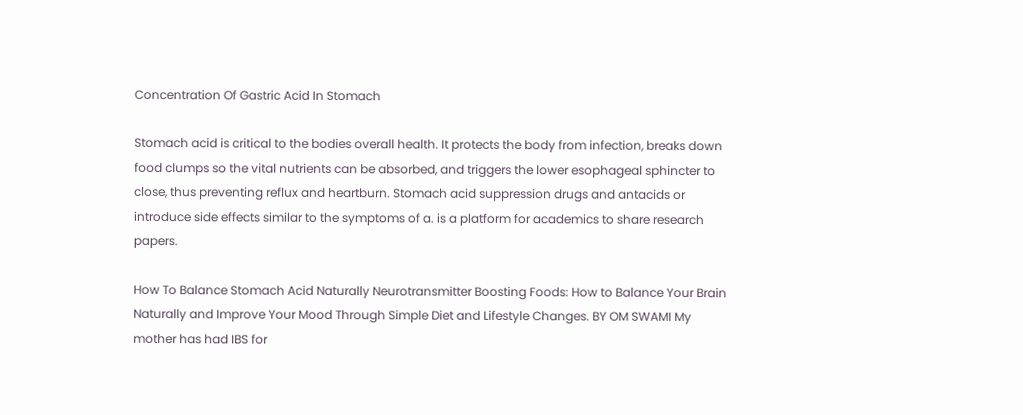Concentration Of Gastric Acid In Stomach

Stomach acid is critical to the bodies overall health. It protects the body from infection, breaks down food clumps so the vital nutrients can be absorbed, and triggers the lower esophageal sphincter to close, thus preventing reflux and heartburn. Stomach acid suppression drugs and antacids or introduce side effects similar to the symptoms of a. is a platform for academics to share research papers.

How To Balance Stomach Acid Naturally Neurotransmitter Boosting Foods: How to Balance Your Brain Naturally and Improve Your Mood Through Simple Diet and Lifestyle Changes. BY OM SWAMI My mother has had IBS for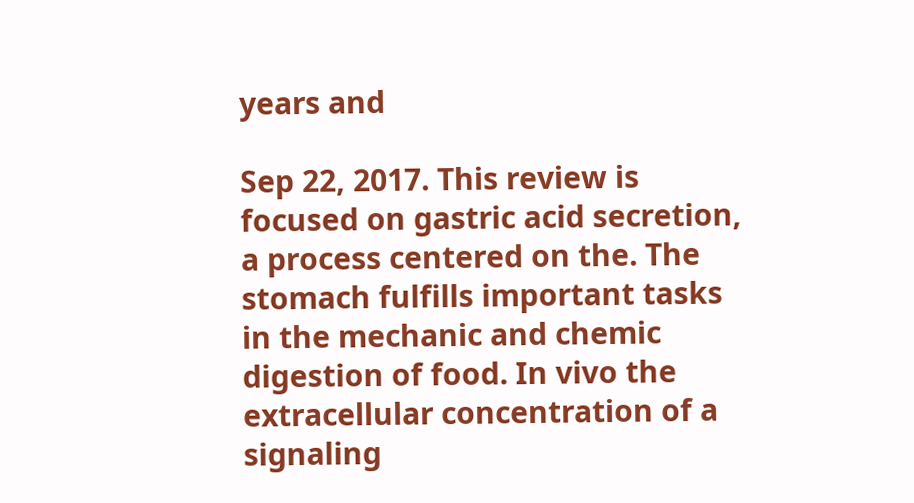years and

Sep 22, 2017. This review is focused on gastric acid secretion, a process centered on the. The stomach fulfills important tasks in the mechanic and chemic digestion of food. In vivo the extracellular concentration of a signaling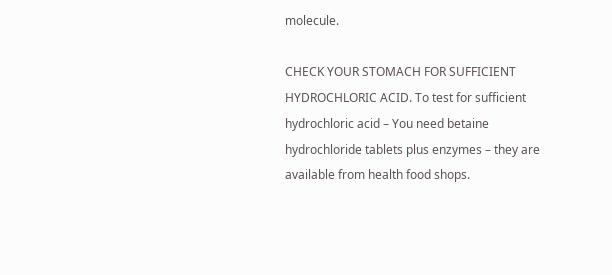molecule.

CHECK YOUR STOMACH FOR SUFFICIENT HYDROCHLORIC ACID. To test for sufficient hydrochloric acid – You need betaine hydrochloride tablets plus enzymes – they are available from health food shops.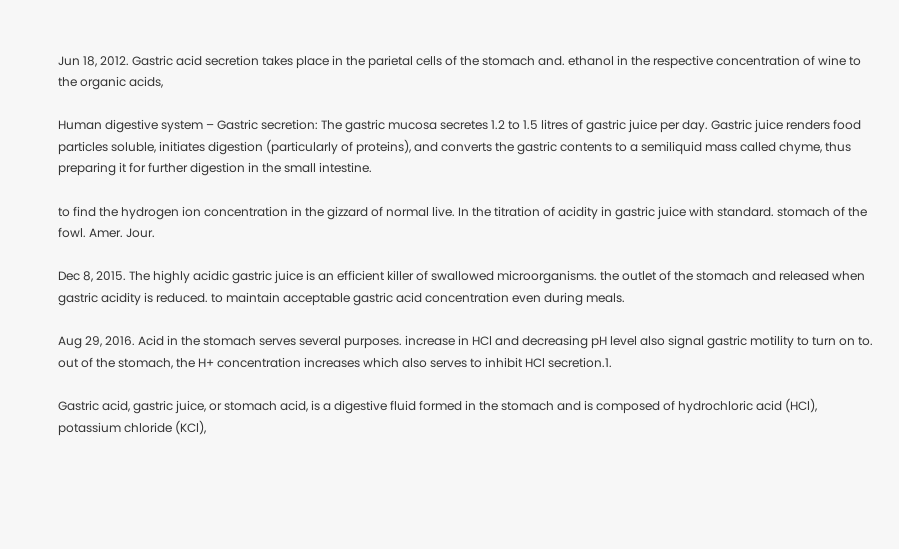Jun 18, 2012. Gastric acid secretion takes place in the parietal cells of the stomach and. ethanol in the respective concentration of wine to the organic acids,

Human digestive system – Gastric secretion: The gastric mucosa secretes 1.2 to 1.5 litres of gastric juice per day. Gastric juice renders food particles soluble, initiates digestion (particularly of proteins), and converts the gastric contents to a semiliquid mass called chyme, thus preparing it for further digestion in the small intestine.

to find the hydrogen ion concentration in the gizzard of normal live. In the titration of acidity in gastric juice with standard. stomach of the fowl. Amer. Jour.

Dec 8, 2015. The highly acidic gastric juice is an efficient killer of swallowed microorganisms. the outlet of the stomach and released when gastric acidity is reduced. to maintain acceptable gastric acid concentration even during meals.

Aug 29, 2016. Acid in the stomach serves several purposes. increase in HCl and decreasing pH level also signal gastric motility to turn on to. out of the stomach, the H+ concentration increases which also serves to inhibit HCl secretion.1.

Gastric acid, gastric juice, or stomach acid, is a digestive fluid formed in the stomach and is composed of hydrochloric acid (HCl), potassium chloride (KCl),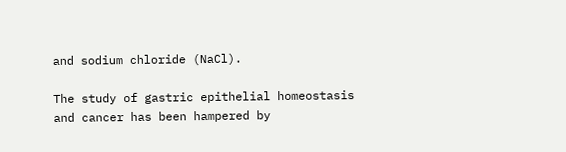and sodium chloride (NaCl).

The study of gastric epithelial homeostasis and cancer has been hampered by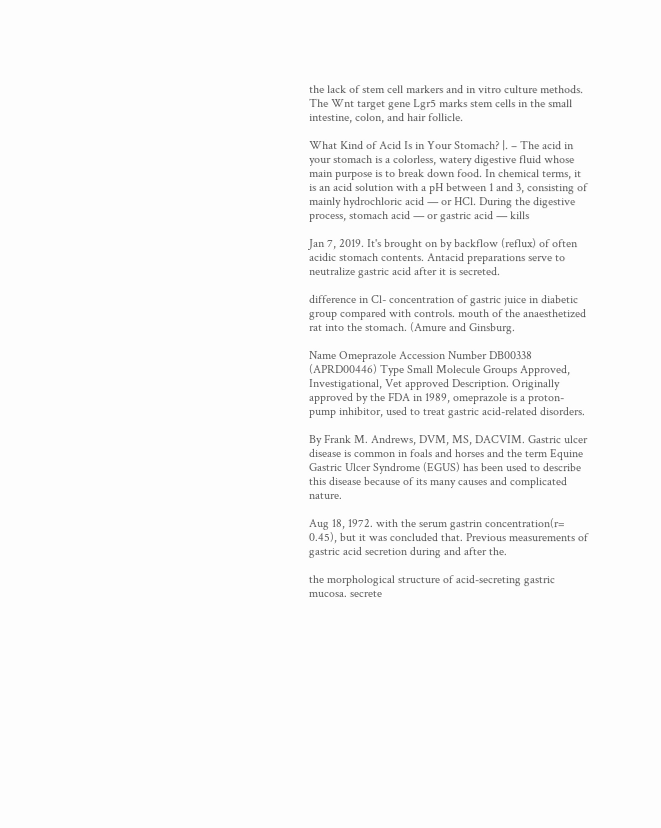the lack of stem cell markers and in vitro culture methods. The Wnt target gene Lgr5 marks stem cells in the small intestine, colon, and hair follicle.

What Kind of Acid Is in Your Stomach? |. – The acid in your stomach is a colorless, watery digestive fluid whose main purpose is to break down food. In chemical terms, it is an acid solution with a pH between 1 and 3, consisting of mainly hydrochloric acid — or HCl. During the digestive process, stomach acid — or gastric acid — kills

Jan 7, 2019. It's brought on by backflow (reflux) of often acidic stomach contents. Antacid preparations serve to neutralize gastric acid after it is secreted.

difference in Cl- concentration of gastric juice in diabetic group compared with controls. mouth of the anaesthetized rat into the stomach. (Amure and Ginsburg.

Name Omeprazole Accession Number DB00338 (APRD00446) Type Small Molecule Groups Approved, Investigational, Vet approved Description. Originally approved by the FDA in 1989, omeprazole is a proton-pump inhibitor, used to treat gastric acid-related disorders.

By Frank M. Andrews, DVM, MS, DACVIM. Gastric ulcer disease is common in foals and horses and the term Equine Gastric Ulcer Syndrome (EGUS) has been used to describe this disease because of its many causes and complicated nature.

Aug 18, 1972. with the serum gastrin concentration(r= 0.45), but it was concluded that. Previous measurements of gastric acid secretion during and after the.

the morphological structure of acid-secreting gastric mucosa. secrete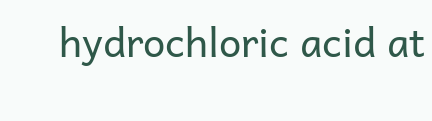hydrochloric acid at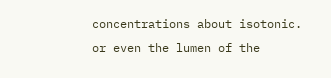concentrations about isotonic. or even the lumen of the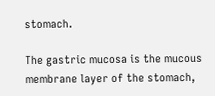stomach.

The gastric mucosa is the mucous membrane layer of the stomach,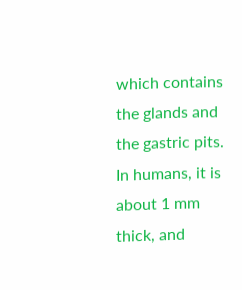which contains the glands and the gastric pits. In humans, it is about 1 mm thick, and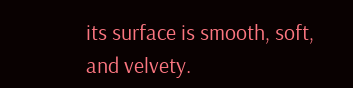its surface is smooth, soft, and velvety.